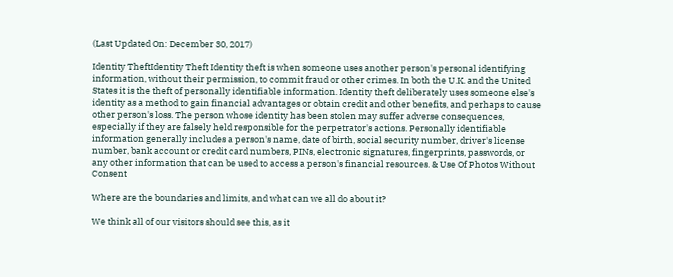(Last Updated On: December 30, 2017)

Identity TheftIdentity Theft Identity theft is when someone uses another person's personal identifying information, without their permission, to commit fraud or other crimes. In both the U.K. and the United States it is the theft of personally identifiable information. Identity theft deliberately uses someone else's identity as a method to gain financial advantages or obtain credit and other benefits, and perhaps to cause other person's loss. The person whose identity has been stolen may suffer adverse consequences, especially if they are falsely held responsible for the perpetrator's actions. Personally identifiable information generally includes a person's name, date of birth, social security number, driver's license number, bank account or credit card numbers, PINs, electronic signatures, fingerprints, passwords, or any other information that can be used to access a person's financial resources. & Use Of Photos Without Consent

Where are the boundaries and limits, and what can we all do about it?

We think all of our visitors should see this, as it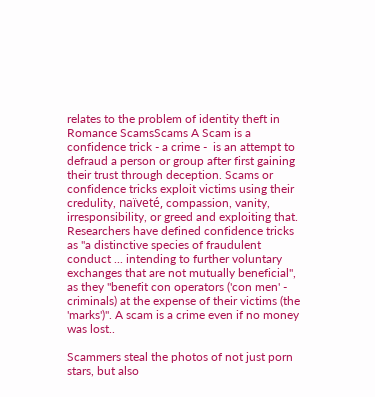relates to the problem of identity theft in Romance ScamsScams A Scam is a confidence trick - a crime -  is an attempt to defraud a person or group after first gaining their trust through deception. Scams or confidence tricks exploit victims using their credulity, naïveté, compassion, vanity, irresponsibility, or greed and exploiting that. Researchers have defined confidence tricks as "a distinctive species of fraudulent conduct ... intending to further voluntary exchanges that are not mutually beneficial", as they "benefit con operators ('con men' - criminals) at the expense of their victims (the 'marks')". A scam is a crime even if no money was lost..

Scammers steal the photos of not just porn stars, but also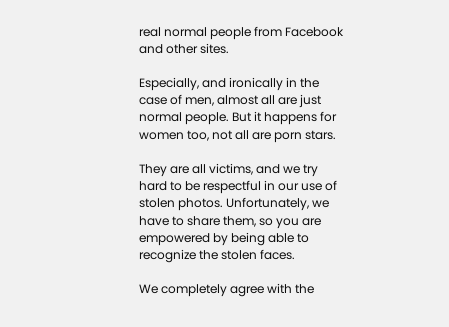real normal people from Facebook and other sites.

Especially, and ironically in the case of men, almost all are just normal people. But it happens for women too, not all are porn stars.

They are all victims, and we try hard to be respectful in our use of stolen photos. Unfortunately, we have to share them, so you are empowered by being able to recognize the stolen faces.

We completely agree with the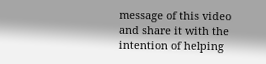message of this video and share it with the intention of helping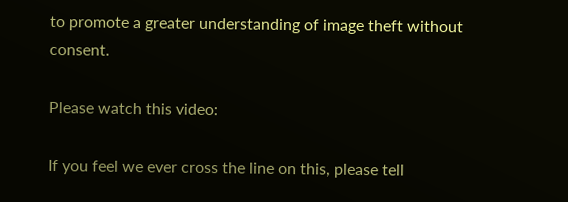to promote a greater understanding of image theft without consent.

Please watch this video:

If you feel we ever cross the line on this, please tell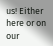us! Either here or on our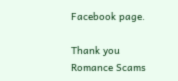Facebook page.

Thank you
Romance Scams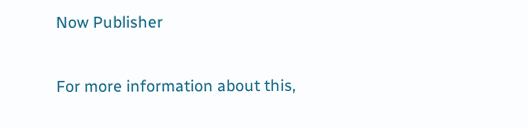Now Publisher

For more information about this,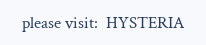please visit:  HYSTERIA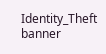Identity_Theft banner